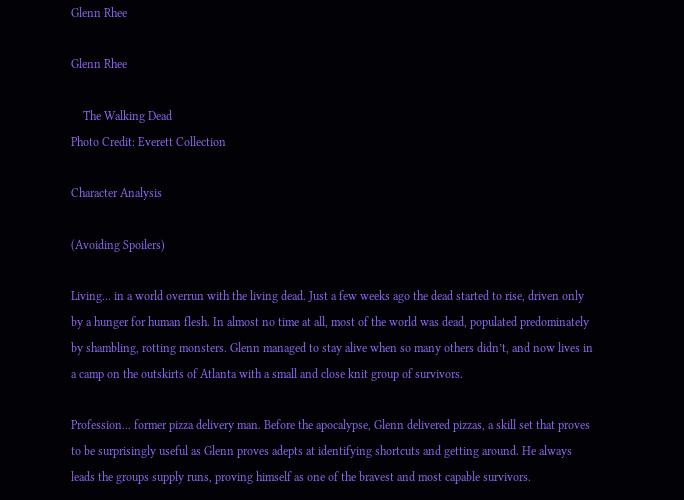Glenn Rhee

Glenn Rhee

    The Walking Dead
Photo Credit: Everett Collection

Character Analysis

(Avoiding Spoilers)

Living... in a world overrun with the living dead. Just a few weeks ago the dead started to rise, driven only by a hunger for human flesh. In almost no time at all, most of the world was dead, populated predominately by shambling, rotting monsters. Glenn managed to stay alive when so many others didn’t, and now lives in a camp on the outskirts of Atlanta with a small and close knit group of survivors.

Profession... former pizza delivery man. Before the apocalypse, Glenn delivered pizzas, a skill set that proves to be surprisingly useful as Glenn proves adepts at identifying shortcuts and getting around. He always leads the groups supply runs, proving himself as one of the bravest and most capable survivors.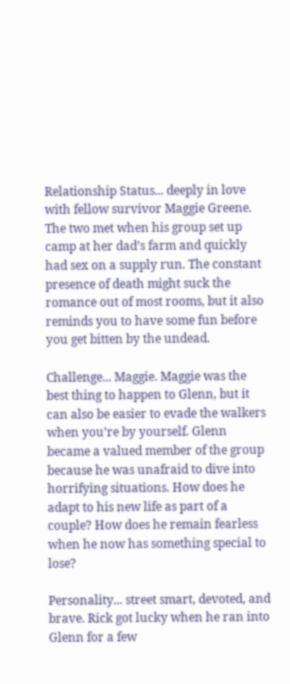Relationship Status... deeply in love with fellow survivor Maggie Greene. The two met when his group set up camp at her dad’s farm and quickly had sex on a supply run. The constant presence of death might suck the romance out of most rooms, but it also reminds you to have some fun before you get bitten by the undead.

Challenge... Maggie. Maggie was the best thing to happen to Glenn, but it can also be easier to evade the walkers when you’re by yourself. Glenn became a valued member of the group because he was unafraid to dive into horrifying situations. How does he adapt to his new life as part of a couple? How does he remain fearless when he now has something special to lose?

Personality... street smart, devoted, and brave. Rick got lucky when he ran into Glenn for a few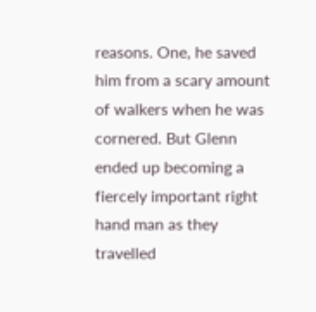reasons. One, he saved him from a scary amount of walkers when he was cornered. But Glenn ended up becoming a fiercely important right hand man as they travelled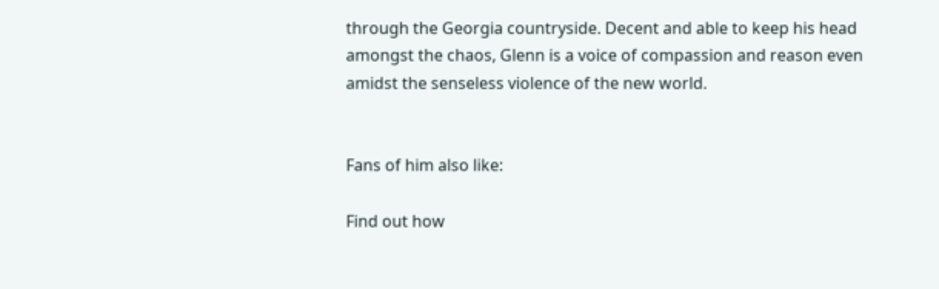through the Georgia countryside. Decent and able to keep his head amongst the chaos, Glenn is a voice of compassion and reason even amidst the senseless violence of the new world.


Fans of him also like:

Find out how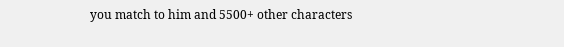you match to him and 5500+ other characters